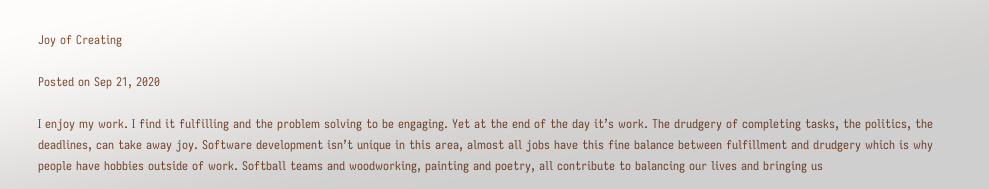Joy of Creating

Posted on Sep 21, 2020

I enjoy my work. I find it fulfilling and the problem solving to be engaging. Yet at the end of the day it’s work. The drudgery of completing tasks, the politics, the deadlines, can take away joy. Software development isn’t unique in this area, almost all jobs have this fine balance between fulfillment and drudgery which is why people have hobbies outside of work. Softball teams and woodworking, painting and poetry, all contribute to balancing our lives and bringing us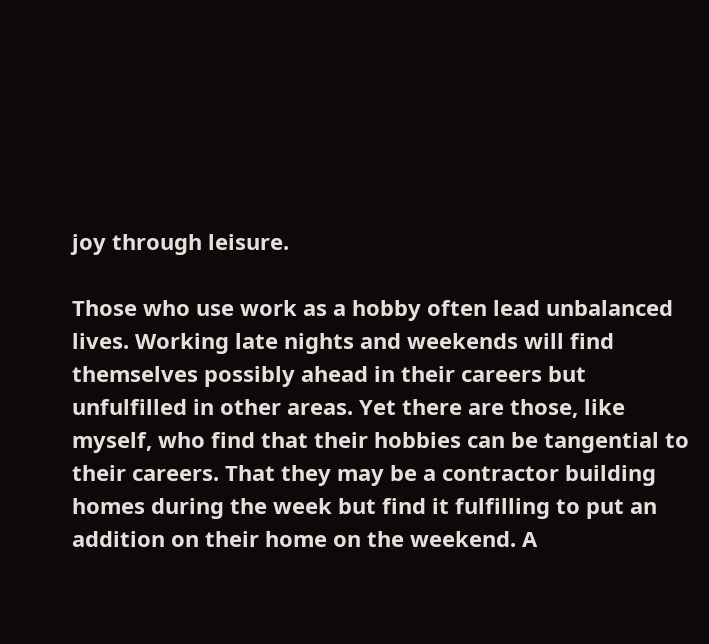joy through leisure.

Those who use work as a hobby often lead unbalanced lives. Working late nights and weekends will find themselves possibly ahead in their careers but unfulfilled in other areas. Yet there are those, like myself, who find that their hobbies can be tangential to their careers. That they may be a contractor building homes during the week but find it fulfilling to put an addition on their home on the weekend. A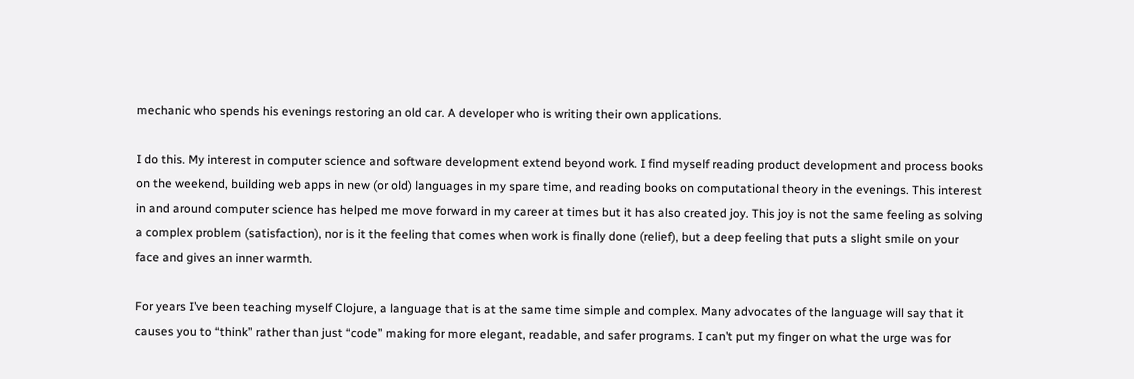mechanic who spends his evenings restoring an old car. A developer who is writing their own applications.

I do this. My interest in computer science and software development extend beyond work. I find myself reading product development and process books on the weekend, building web apps in new (or old) languages in my spare time, and reading books on computational theory in the evenings. This interest in and around computer science has helped me move forward in my career at times but it has also created joy. This joy is not the same feeling as solving a complex problem (satisfaction), nor is it the feeling that comes when work is finally done (relief), but a deep feeling that puts a slight smile on your face and gives an inner warmth.

For years I’ve been teaching myself Clojure, a language that is at the same time simple and complex. Many advocates of the language will say that it causes you to “think” rather than just “code” making for more elegant, readable, and safer programs. I can’t put my finger on what the urge was for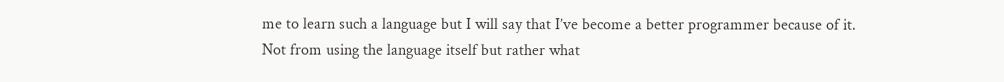me to learn such a language but I will say that I’ve become a better programmer because of it. Not from using the language itself but rather what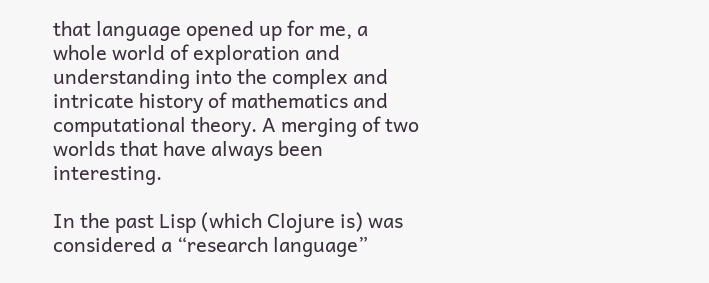that language opened up for me, a whole world of exploration and understanding into the complex and intricate history of mathematics and computational theory. A merging of two worlds that have always been interesting.

In the past Lisp (which Clojure is) was considered a “research language”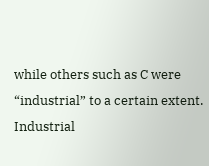while others such as C were “industrial” to a certain extent. Industrial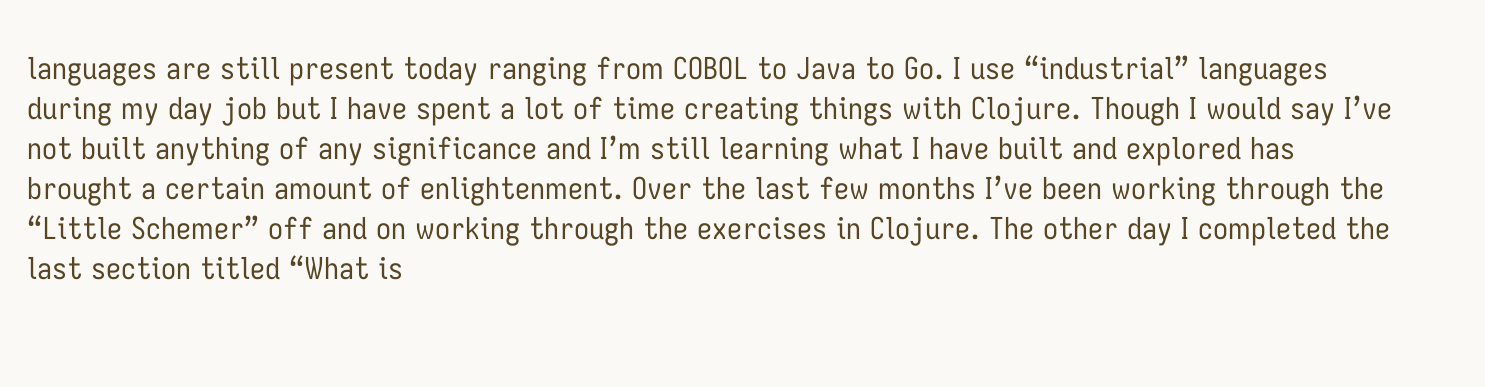languages are still present today ranging from COBOL to Java to Go. I use “industrial” languages during my day job but I have spent a lot of time creating things with Clojure. Though I would say I’ve not built anything of any significance and I’m still learning what I have built and explored has brought a certain amount of enlightenment. Over the last few months I’ve been working through the “Little Schemer” off and on working through the exercises in Clojure. The other day I completed the last section titled “What is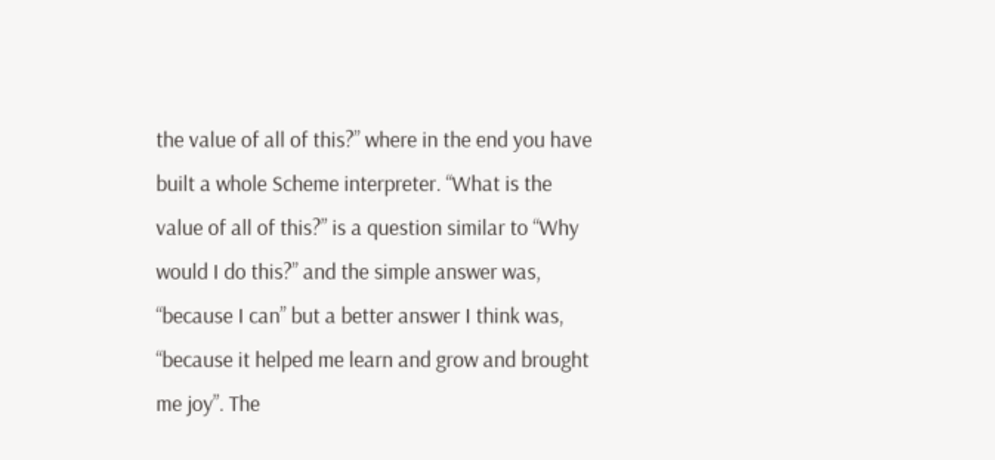the value of all of this?” where in the end you have built a whole Scheme interpreter. “What is the value of all of this?” is a question similar to “Why would I do this?” and the simple answer was, “because I can” but a better answer I think was, “because it helped me learn and grow and brought me joy”. The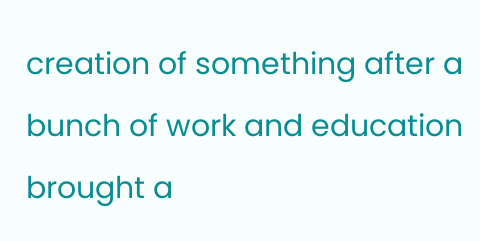creation of something after a bunch of work and education brought a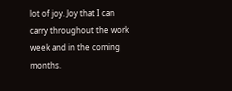lot of joy. Joy that I can carry throughout the work week and in the coming months.